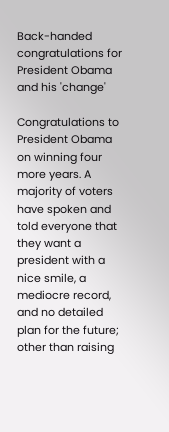Back-handed congratulations for President Obama and his 'change'

Congratulations to President Obama on winning four more years. A majority of voters have spoken and told everyone that they want a president with a nice smile, a mediocre record, and no detailed plan for the future; other than raising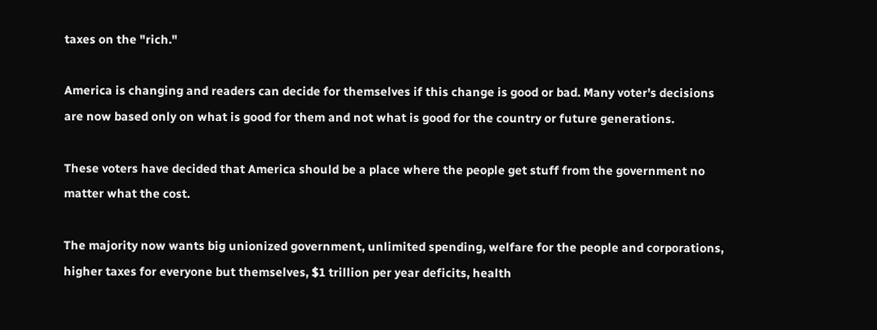taxes on the "rich."

America is changing and readers can decide for themselves if this change is good or bad. Many voter's decisions are now based only on what is good for them and not what is good for the country or future generations.

These voters have decided that America should be a place where the people get stuff from the government no matter what the cost.

The majority now wants big unionized government, unlimited spending, welfare for the people and corporations, higher taxes for everyone but themselves, $1 trillion per year deficits, health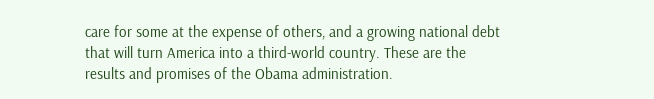care for some at the expense of others, and a growing national debt that will turn America into a third-world country. These are the results and promises of the Obama administration.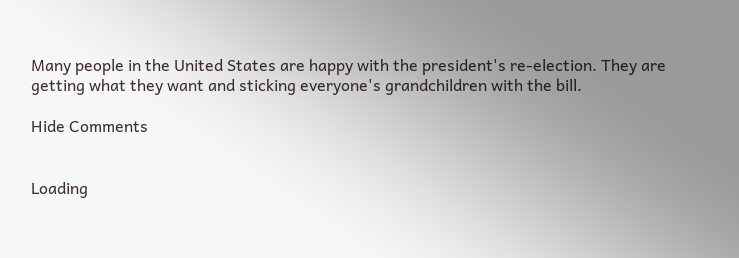Many people in the United States are happy with the president's re-election. They are getting what they want and sticking everyone's grandchildren with the bill.

Hide Comments


Loading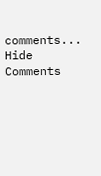comments...
Hide Comments